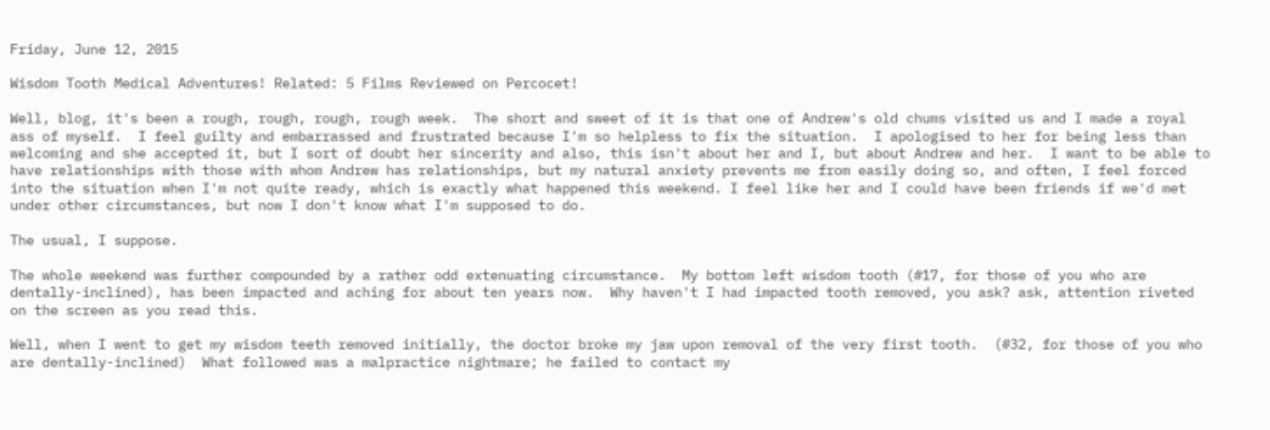Friday, June 12, 2015

Wisdom Tooth Medical Adventures! Related: 5 Films Reviewed on Percocet!

Well, blog, it's been a rough, rough, rough, rough week.  The short and sweet of it is that one of Andrew's old chums visited us and I made a royal ass of myself.  I feel guilty and embarrassed and frustrated because I'm so helpless to fix the situation.  I apologised to her for being less than welcoming and she accepted it, but I sort of doubt her sincerity and also, this isn't about her and I, but about Andrew and her.  I want to be able to have relationships with those with whom Andrew has relationships, but my natural anxiety prevents me from easily doing so, and often, I feel forced into the situation when I'm not quite ready, which is exactly what happened this weekend. I feel like her and I could have been friends if we'd met under other circumstances, but now I don't know what I'm supposed to do.

The usual, I suppose.

The whole weekend was further compounded by a rather odd extenuating circumstance.  My bottom left wisdom tooth (#17, for those of you who are dentally-inclined), has been impacted and aching for about ten years now.  Why haven't I had impacted tooth removed, you ask? ask, attention riveted on the screen as you read this.

Well, when I went to get my wisdom teeth removed initially, the doctor broke my jaw upon removal of the very first tooth.  (#32, for those of you who are dentally-inclined)  What followed was a malpractice nightmare; he failed to contact my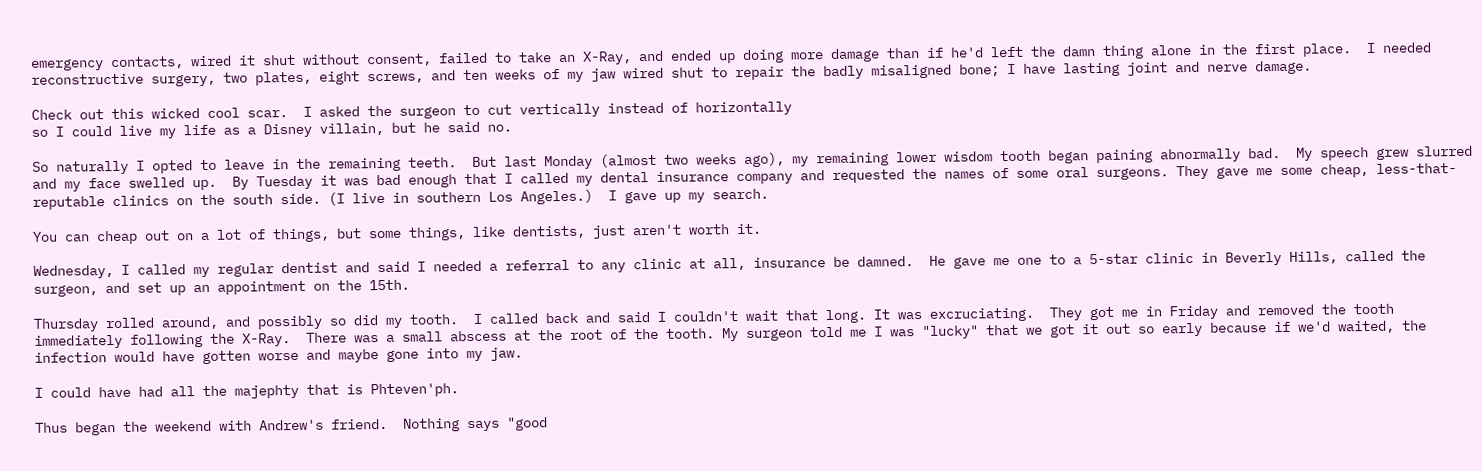emergency contacts, wired it shut without consent, failed to take an X-Ray, and ended up doing more damage than if he'd left the damn thing alone in the first place.  I needed reconstructive surgery, two plates, eight screws, and ten weeks of my jaw wired shut to repair the badly misaligned bone; I have lasting joint and nerve damage.

Check out this wicked cool scar.  I asked the surgeon to cut vertically instead of horizontally
so I could live my life as a Disney villain, but he said no.

So naturally I opted to leave in the remaining teeth.  But last Monday (almost two weeks ago), my remaining lower wisdom tooth began paining abnormally bad.  My speech grew slurred and my face swelled up.  By Tuesday it was bad enough that I called my dental insurance company and requested the names of some oral surgeons. They gave me some cheap, less-that-reputable clinics on the south side. (I live in southern Los Angeles.)  I gave up my search.

You can cheap out on a lot of things, but some things, like dentists, just aren't worth it.

Wednesday, I called my regular dentist and said I needed a referral to any clinic at all, insurance be damned.  He gave me one to a 5-star clinic in Beverly Hills, called the surgeon, and set up an appointment on the 15th.

Thursday rolled around, and possibly so did my tooth.  I called back and said I couldn't wait that long. It was excruciating.  They got me in Friday and removed the tooth immediately following the X-Ray.  There was a small abscess at the root of the tooth. My surgeon told me I was "lucky" that we got it out so early because if we'd waited, the infection would have gotten worse and maybe gone into my jaw.

I could have had all the majephty that is Phteven'ph.

Thus began the weekend with Andrew's friend.  Nothing says "good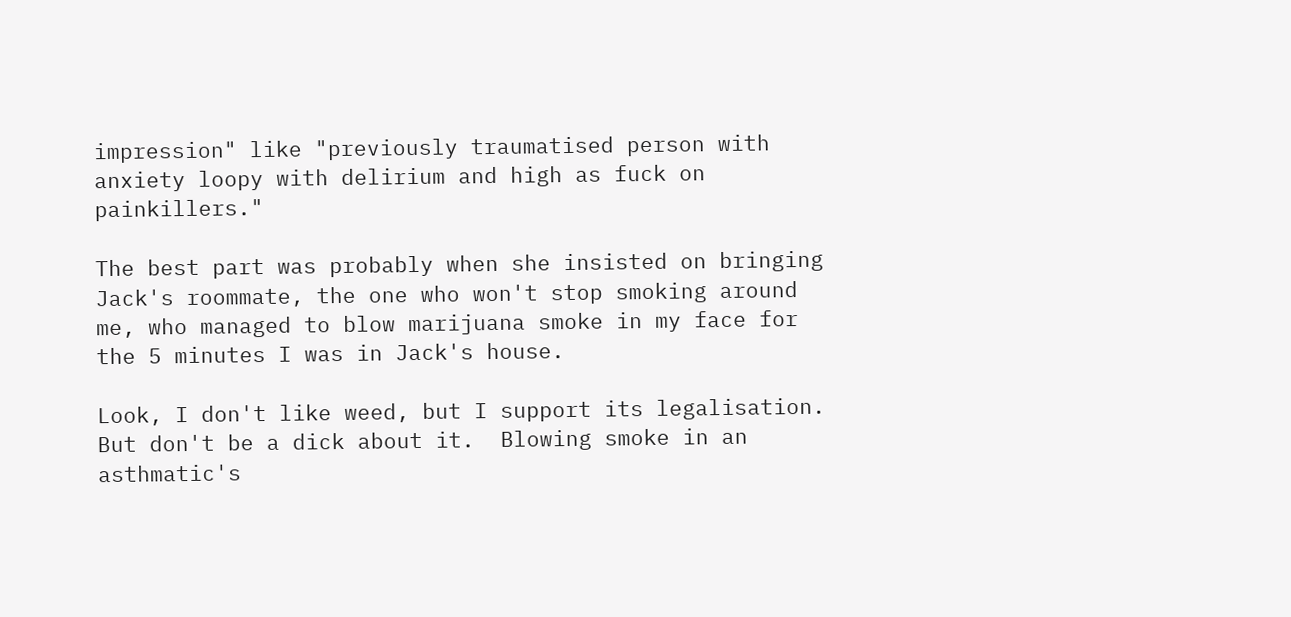impression" like "previously traumatised person with anxiety loopy with delirium and high as fuck on painkillers."

The best part was probably when she insisted on bringing Jack's roommate, the one who won't stop smoking around me, who managed to blow marijuana smoke in my face for the 5 minutes I was in Jack's house.

Look, I don't like weed, but I support its legalisation.  But don't be a dick about it.  Blowing smoke in an asthmatic's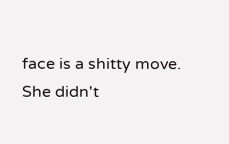face is a shitty move.  She didn't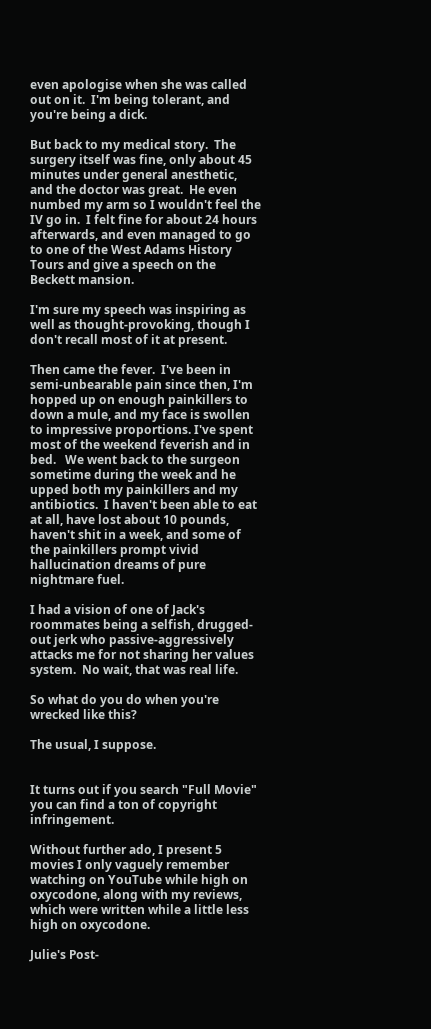even apologise when she was called out on it.  I'm being tolerant, and you're being a dick.

But back to my medical story.  The surgery itself was fine, only about 45 minutes under general anesthetic, and the doctor was great.  He even numbed my arm so I wouldn't feel the IV go in.  I felt fine for about 24 hours afterwards, and even managed to go to one of the West Adams History Tours and give a speech on the Beckett mansion.

I'm sure my speech was inspiring as well as thought-provoking, though I don't recall most of it at present.

Then came the fever.  I've been in semi-unbearable pain since then, I'm hopped up on enough painkillers to down a mule, and my face is swollen to impressive proportions. I've spent most of the weekend feverish and in bed.   We went back to the surgeon sometime during the week and he upped both my painkillers and my antibiotics.  I haven't been able to eat at all, have lost about 10 pounds, haven't shit in a week, and some of the painkillers prompt vivid hallucination dreams of pure nightmare fuel.

I had a vision of one of Jack's roommates being a selfish, drugged-out jerk who passive-aggressively attacks me for not sharing her values system.  No wait, that was real life.

So what do you do when you're wrecked like this?

The usual, I suppose.


It turns out if you search "Full Movie" you can find a ton of copyright infringement.

Without further ado, I present 5 movies I only vaguely remember watching on YouTube while high on oxycodone, along with my reviews, which were written while a little less high on oxycodone.

Julie's Post-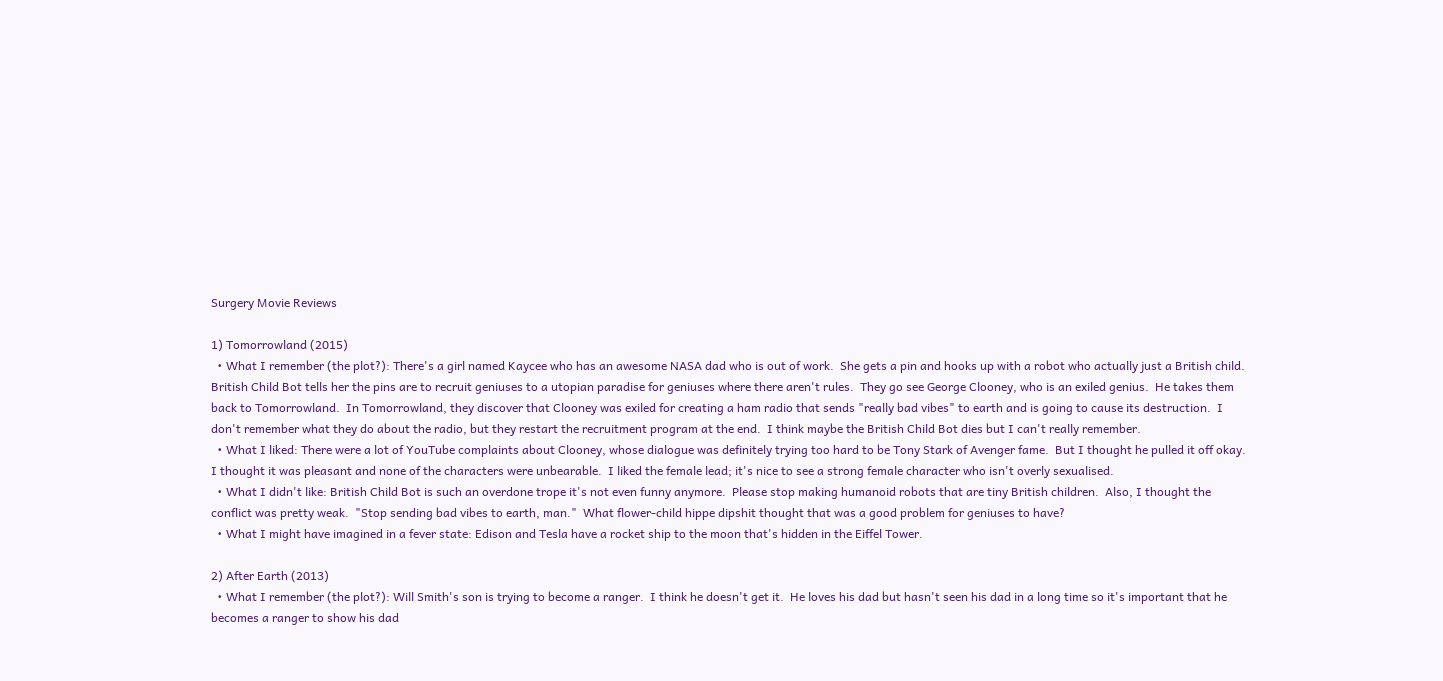Surgery Movie Reviews

1) Tomorrowland (2015)
  • What I remember (the plot?): There's a girl named Kaycee who has an awesome NASA dad who is out of work.  She gets a pin and hooks up with a robot who actually just a British child.  British Child Bot tells her the pins are to recruit geniuses to a utopian paradise for geniuses where there aren't rules.  They go see George Clooney, who is an exiled genius.  He takes them back to Tomorrowland.  In Tomorrowland, they discover that Clooney was exiled for creating a ham radio that sends "really bad vibes" to earth and is going to cause its destruction.  I don't remember what they do about the radio, but they restart the recruitment program at the end.  I think maybe the British Child Bot dies but I can't really remember.
  • What I liked: There were a lot of YouTube complaints about Clooney, whose dialogue was definitely trying too hard to be Tony Stark of Avenger fame.  But I thought he pulled it off okay.  I thought it was pleasant and none of the characters were unbearable.  I liked the female lead; it's nice to see a strong female character who isn't overly sexualised.
  • What I didn't like: British Child Bot is such an overdone trope it's not even funny anymore.  Please stop making humanoid robots that are tiny British children.  Also, I thought the conflict was pretty weak.  "Stop sending bad vibes to earth, man."  What flower-child hippe dipshit thought that was a good problem for geniuses to have?
  • What I might have imagined in a fever state: Edison and Tesla have a rocket ship to the moon that's hidden in the Eiffel Tower.

2) After Earth (2013)
  • What I remember (the plot?): Will Smith's son is trying to become a ranger.  I think he doesn't get it.  He loves his dad but hasn't seen his dad in a long time so it's important that he becomes a ranger to show his dad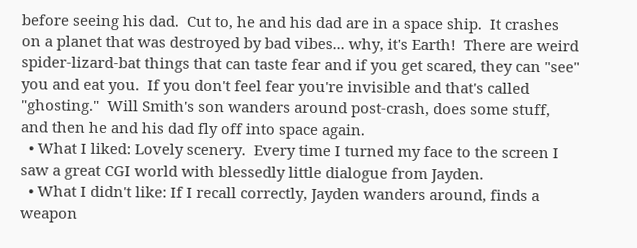before seeing his dad.  Cut to, he and his dad are in a space ship.  It crashes on a planet that was destroyed by bad vibes... why, it's Earth!  There are weird spider-lizard-bat things that can taste fear and if you get scared, they can "see" you and eat you.  If you don't feel fear you're invisible and that's called "ghosting."  Will Smith's son wanders around post-crash, does some stuff, and then he and his dad fly off into space again.
  • What I liked: Lovely scenery.  Every time I turned my face to the screen I saw a great CGI world with blessedly little dialogue from Jayden.
  • What I didn't like: If I recall correctly, Jayden wanders around, finds a weapon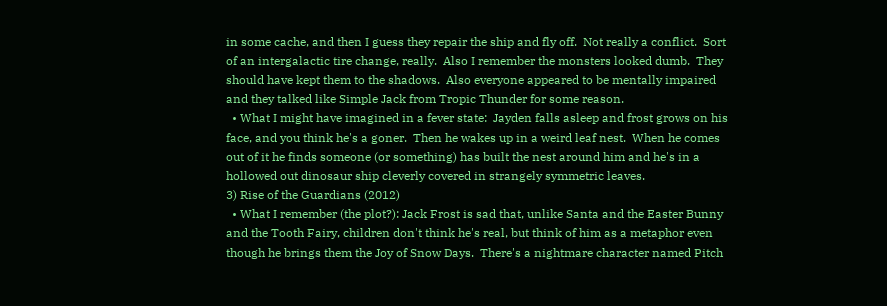in some cache, and then I guess they repair the ship and fly off.  Not really a conflict.  Sort of an intergalactic tire change, really.  Also I remember the monsters looked dumb.  They should have kept them to the shadows.  Also everyone appeared to be mentally impaired and they talked like Simple Jack from Tropic Thunder for some reason.
  • What I might have imagined in a fever state:  Jayden falls asleep and frost grows on his face, and you think he's a goner.  Then he wakes up in a weird leaf nest.  When he comes out of it he finds someone (or something) has built the nest around him and he's in a hollowed out dinosaur ship cleverly covered in strangely symmetric leaves.
3) Rise of the Guardians (2012)
  • What I remember (the plot?): Jack Frost is sad that, unlike Santa and the Easter Bunny and the Tooth Fairy, children don't think he's real, but think of him as a metaphor even though he brings them the Joy of Snow Days.  There's a nightmare character named Pitch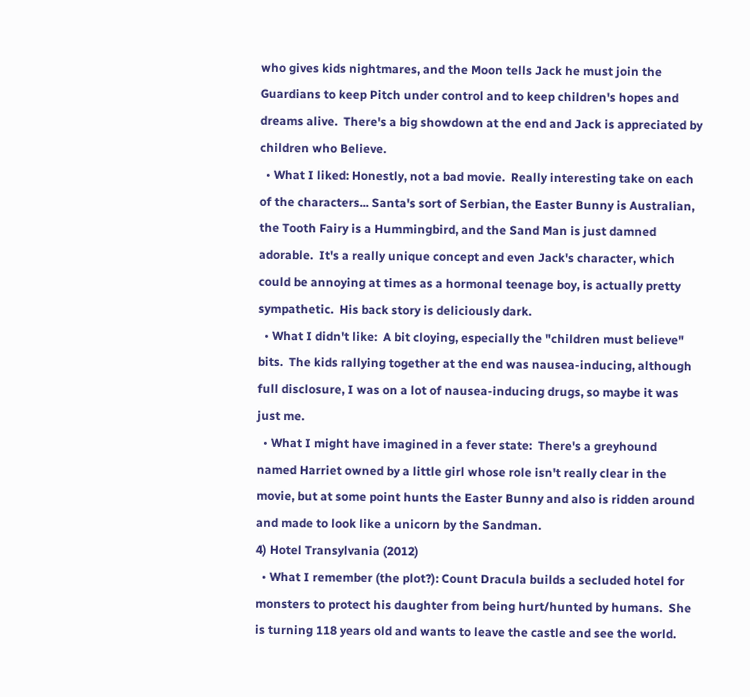who gives kids nightmares, and the Moon tells Jack he must join the Guardians to keep Pitch under control and to keep children's hopes and dreams alive.  There's a big showdown at the end and Jack is appreciated by children who Believe.
  • What I liked: Honestly, not a bad movie.  Really interesting take on each of the characters... Santa's sort of Serbian, the Easter Bunny is Australian, the Tooth Fairy is a Hummingbird, and the Sand Man is just damned adorable.  It's a really unique concept and even Jack's character, which could be annoying at times as a hormonal teenage boy, is actually pretty sympathetic.  His back story is deliciously dark.
  • What I didn't like:  A bit cloying, especially the "children must believe" bits.  The kids rallying together at the end was nausea-inducing, although full disclosure, I was on a lot of nausea-inducing drugs, so maybe it was just me.
  • What I might have imagined in a fever state:  There's a greyhound named Harriet owned by a little girl whose role isn't really clear in the movie, but at some point hunts the Easter Bunny and also is ridden around and made to look like a unicorn by the Sandman.
4) Hotel Transylvania (2012)
  • What I remember (the plot?): Count Dracula builds a secluded hotel for monsters to protect his daughter from being hurt/hunted by humans.  She is turning 118 years old and wants to leave the castle and see the world.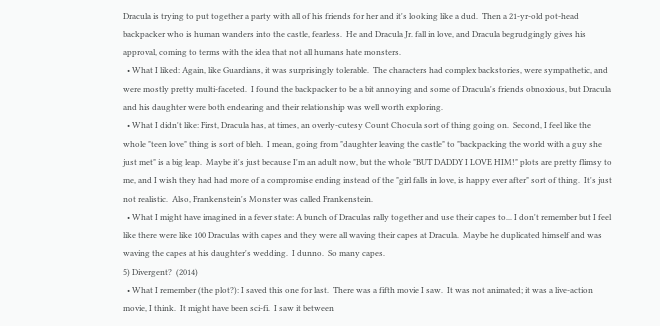Dracula is trying to put together a party with all of his friends for her and it's looking like a dud.  Then a 21-yr-old pot-head backpacker who is human wanders into the castle, fearless.  He and Dracula Jr. fall in love, and Dracula begrudgingly gives his approval, coming to terms with the idea that not all humans hate monsters.
  • What I liked: Again, like Guardians, it was surprisingly tolerable.  The characters had complex backstories, were sympathetic, and were mostly pretty multi-faceted.  I found the backpacker to be a bit annoying and some of Dracula's friends obnoxious, but Dracula and his daughter were both endearing and their relationship was well worth exploring.
  • What I didn't like: First, Dracula has, at times, an overly-cutesy Count Chocula sort of thing going on.  Second, I feel like the whole "teen love" thing is sort of bleh.  I mean, going from "daughter leaving the castle" to "backpacking the world with a guy she just met" is a big leap.  Maybe it's just because I'm an adult now, but the whole "BUT DADDY I LOVE HIM!" plots are pretty flimsy to me, and I wish they had had more of a compromise ending instead of the "girl falls in love, is happy ever after" sort of thing.  It's just not realistic.  Also, Frankenstein's Monster was called Frankenstein.
  • What I might have imagined in a fever state: A bunch of Draculas rally together and use their capes to... I don't remember but I feel like there were like 100 Draculas with capes and they were all waving their capes at Dracula.  Maybe he duplicated himself and was waving the capes at his daughter's wedding.  I dunno.  So many capes.
5) Divergent?  (2014)
  • What I remember (the plot?): I saved this one for last.  There was a fifth movie I saw.  It was not animated; it was a live-action movie, I think.  It might have been sci-fi.  I saw it between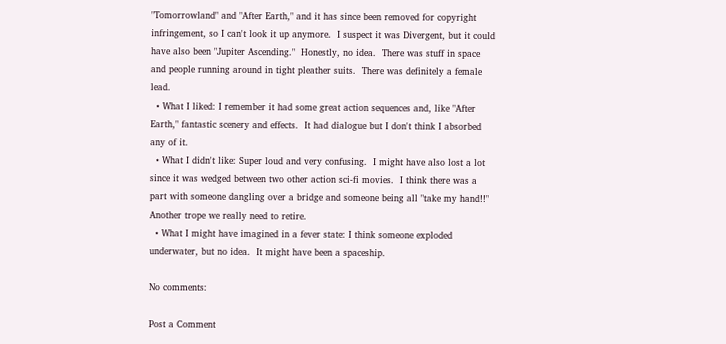"Tomorrowland" and "After Earth," and it has since been removed for copyright infringement, so I can't look it up anymore.  I suspect it was Divergent, but it could have also been "Jupiter Ascending."  Honestly, no idea.  There was stuff in space and people running around in tight pleather suits.  There was definitely a female lead.
  • What I liked: I remember it had some great action sequences and, like "After Earth," fantastic scenery and effects.  It had dialogue but I don't think I absorbed any of it.
  • What I didn't like: Super loud and very confusing.  I might have also lost a lot since it was wedged between two other action sci-fi movies.  I think there was a part with someone dangling over a bridge and someone being all "take my hand!!"  Another trope we really need to retire.
  • What I might have imagined in a fever state: I think someone exploded underwater, but no idea.  It might have been a spaceship.

No comments:

Post a Comment